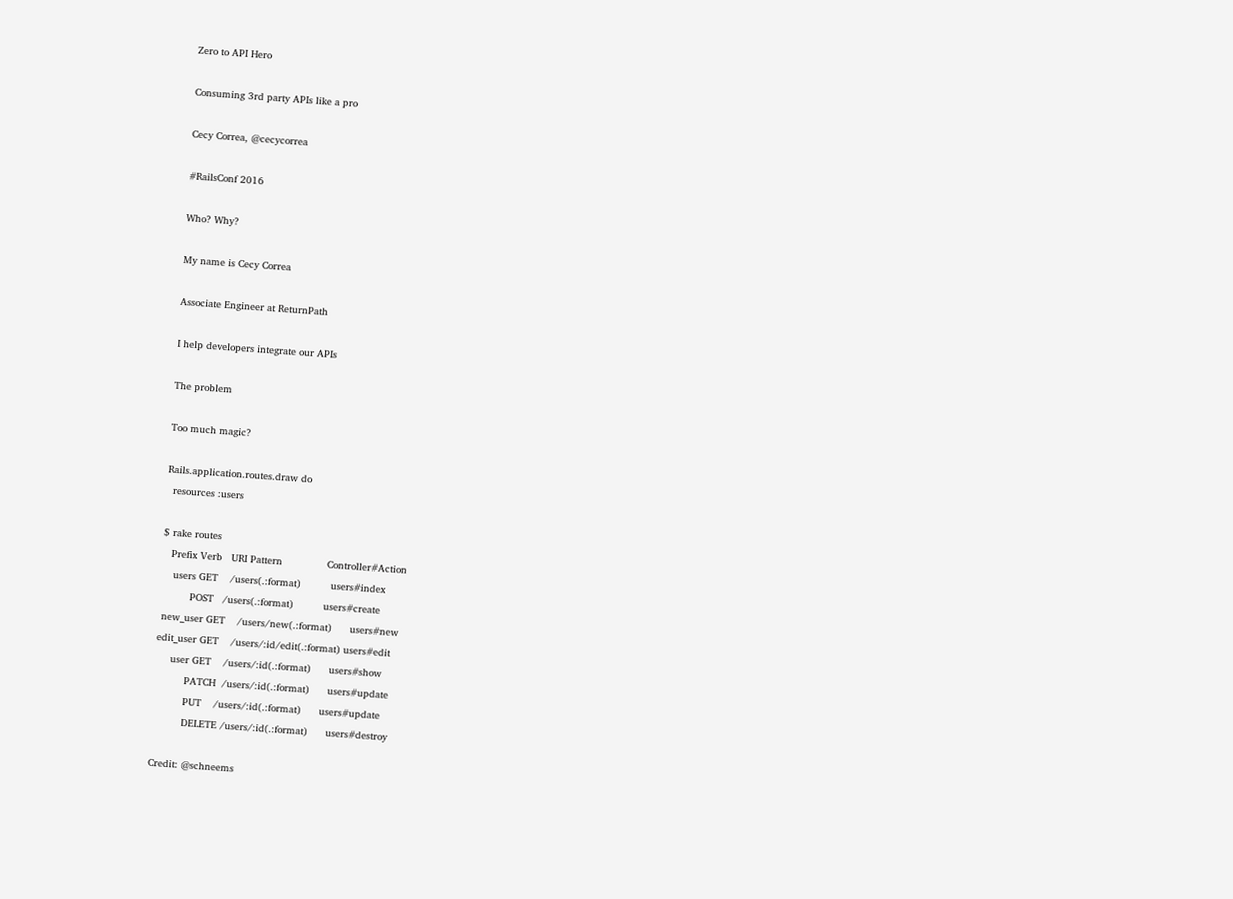Zero to API Hero

Consuming 3rd party APIs like a pro

Cecy Correa, @cecycorrea

#RailsConf 2016

Who? Why?

My name is Cecy Correa

Associate Engineer at ReturnPath

I help developers integrate our APIs

The problem

Too much magic?

Rails.application.routes.draw do
  resources :users

$ rake routes
   Prefix Verb   URI Pattern               Controller#Action
    users GET    /users(.:format)          users#index
          POST   /users(.:format)          users#create
 new_user GET    /users/new(.:format)      users#new
edit_user GET    /users/:id/edit(.:format) users#edit
     user GET    /users/:id(.:format)      users#show
          PATCH  /users/:id(.:format)      users#update
          PUT    /users/:id(.:format)      users#update
          DELETE /users/:id(.:format)      users#destroy

Credit: @schneems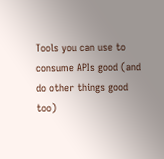Tools you can use to consume APIs good (and do other things good too)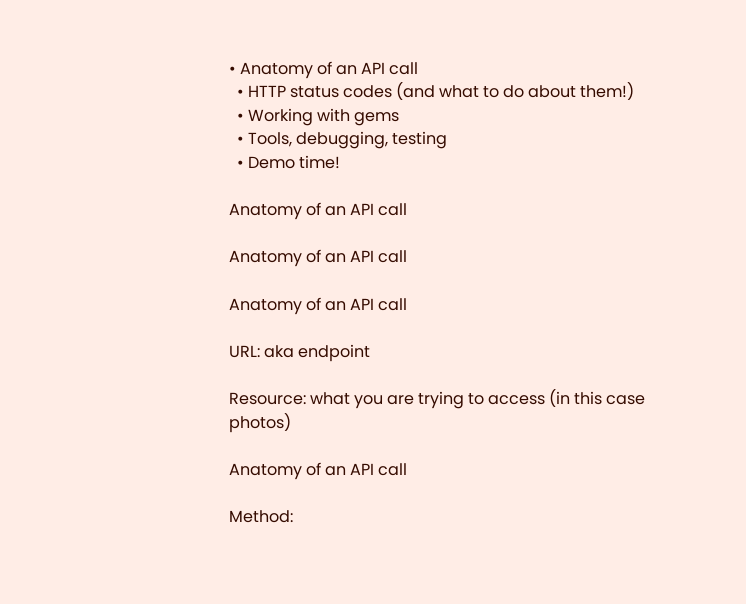• Anatomy of an API call
  • HTTP status codes (and what to do about them!)
  • Working with gems
  • Tools, debugging, testing
  • Demo time!

Anatomy of an API call

Anatomy of an API call

Anatomy of an API call

URL: aka endpoint

Resource: what you are trying to access (in this case photos)

Anatomy of an API call

Method: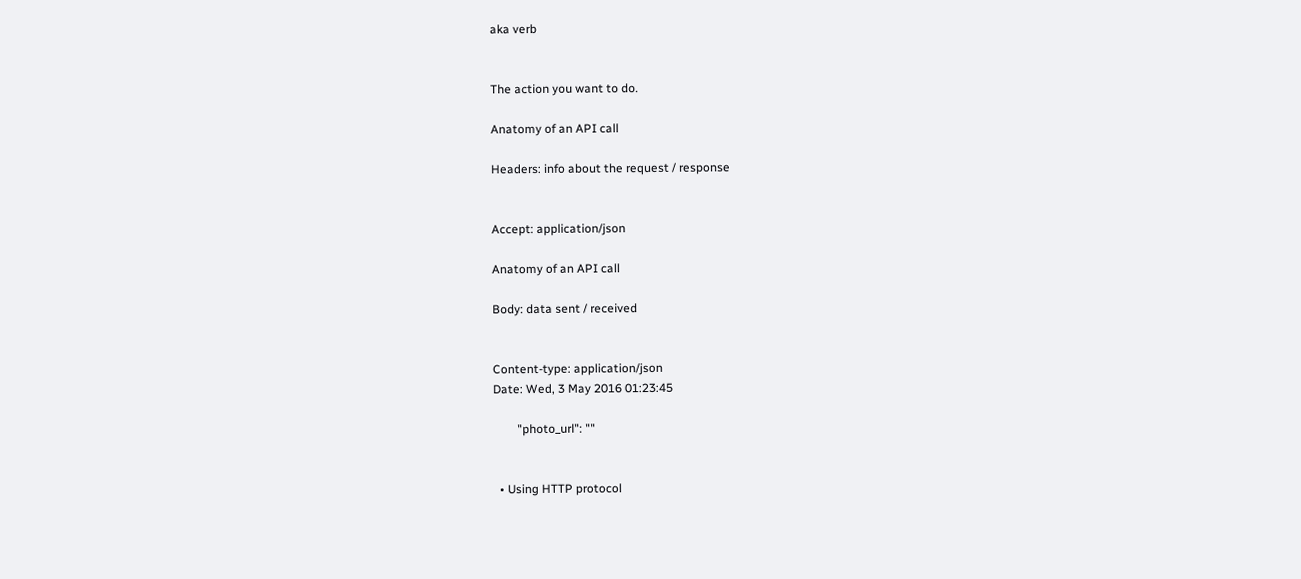aka verb


The action you want to do.

Anatomy of an API call

Headers: info about the request / response


Accept: application/json

Anatomy of an API call

Body: data sent / received


Content-type: application/json
Date: Wed, 3 May 2016 01:23:45

        "photo_url": ""


  • Using HTTP protocol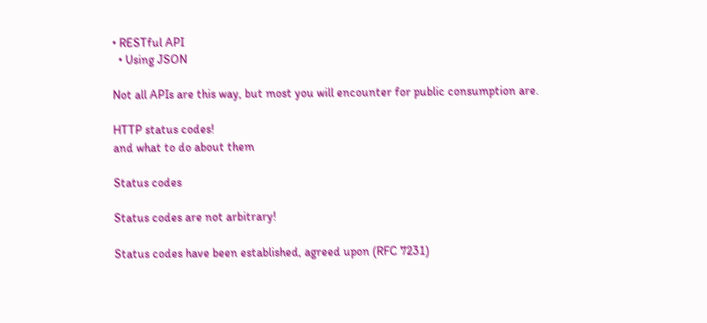• RESTful API
  • Using JSON

Not all APIs are this way, but most you will encounter for public consumption are.

HTTP status codes!
and what to do about them

Status codes

Status codes are not arbitrary!

Status codes have been established, agreed upon (RFC 7231)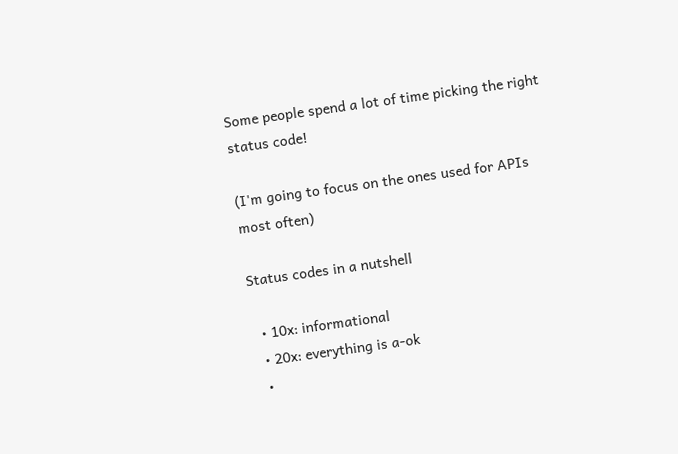Some people spend a lot of time picking the right status code!

(I'm going to focus on the ones used for APIs most often)

Status codes in a nutshell

  • 10x: informational
  • 20x: everything is a-ok
  •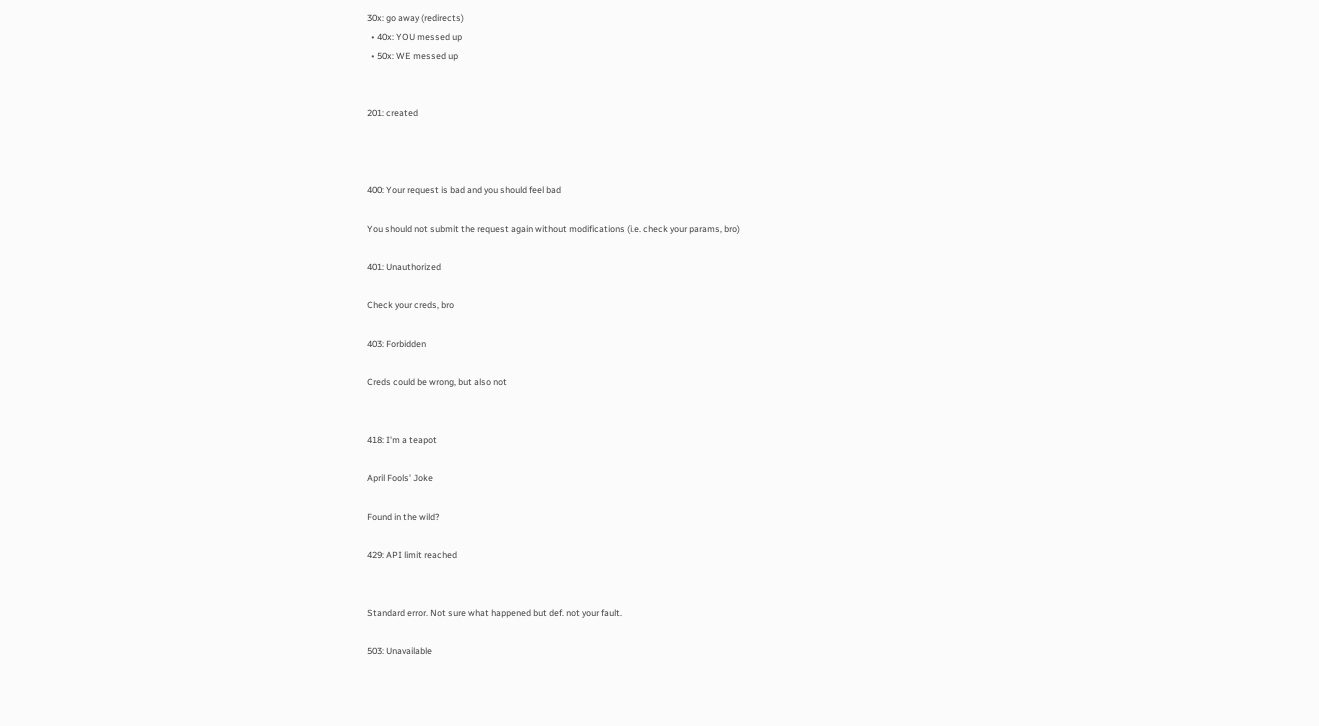30x: go away (redirects)
  • 40x: YOU messed up
  • 50x: WE messed up


201: created



400: Your request is bad and you should feel bad

You should not submit the request again without modifications (i.e. check your params, bro)

401: Unauthorized

Check your creds, bro

403: Forbidden

Creds could be wrong, but also not


418: I'm a teapot

April Fools' Joke

Found in the wild?

429: API limit reached


Standard error. Not sure what happened but def. not your fault.

503: Unavailable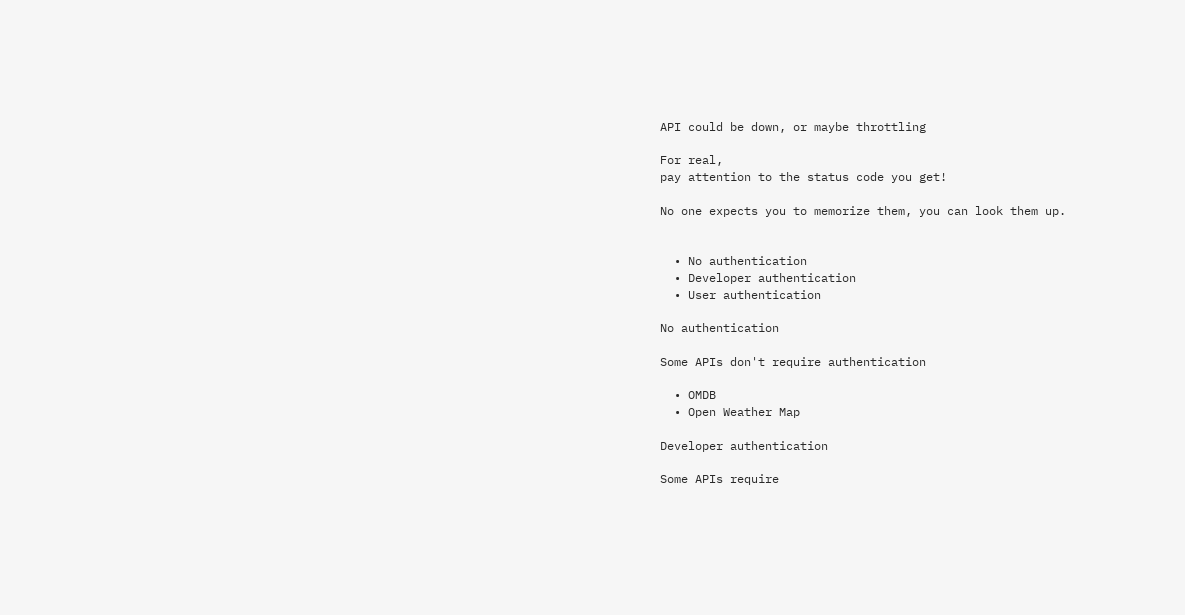API could be down, or maybe throttling

For real,
pay attention to the status code you get!

No one expects you to memorize them, you can look them up.


  • No authentication
  • Developer authentication
  • User authentication

No authentication

Some APIs don't require authentication

  • OMDB
  • Open Weather Map

Developer authentication

Some APIs require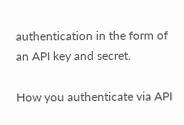authentication in the form of an API key and secret.

How you authenticate via API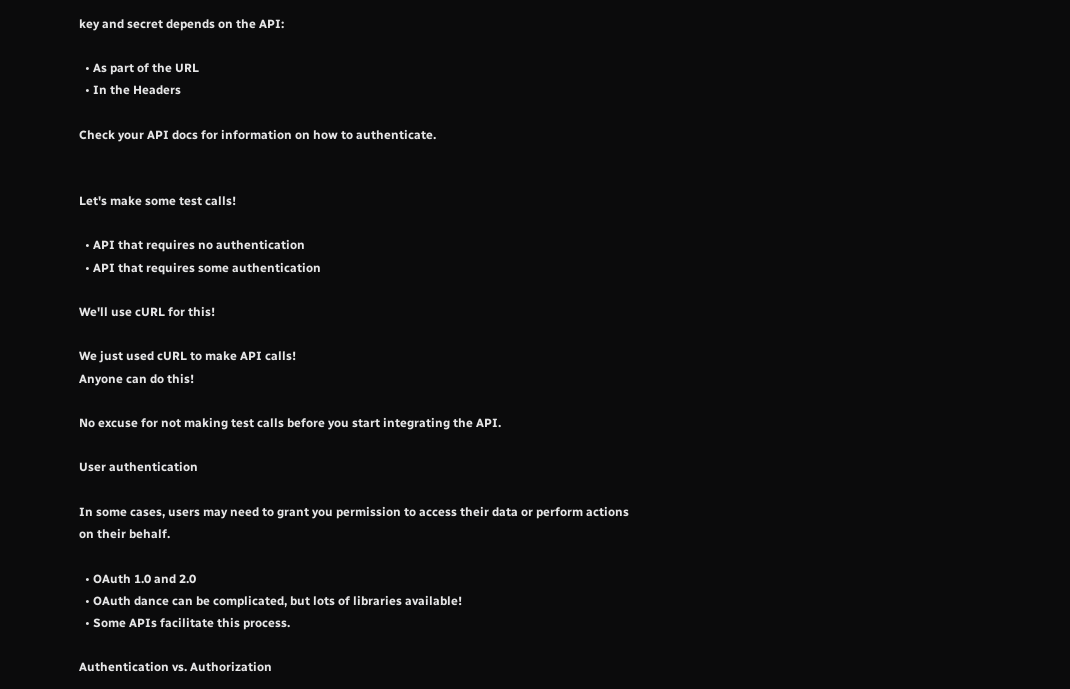key and secret depends on the API:

  • As part of the URL
  • In the Headers

Check your API docs for information on how to authenticate.


Let's make some test calls!

  • API that requires no authentication
  • API that requires some authentication

We'll use cURL for this!

We just used cURL to make API calls!
Anyone can do this!

No excuse for not making test calls before you start integrating the API.

User authentication

In some cases, users may need to grant you permission to access their data or perform actions on their behalf.

  • OAuth 1.0 and 2.0
  • OAuth dance can be complicated, but lots of libraries available!
  • Some APIs facilitate this process.

Authentication vs. Authorization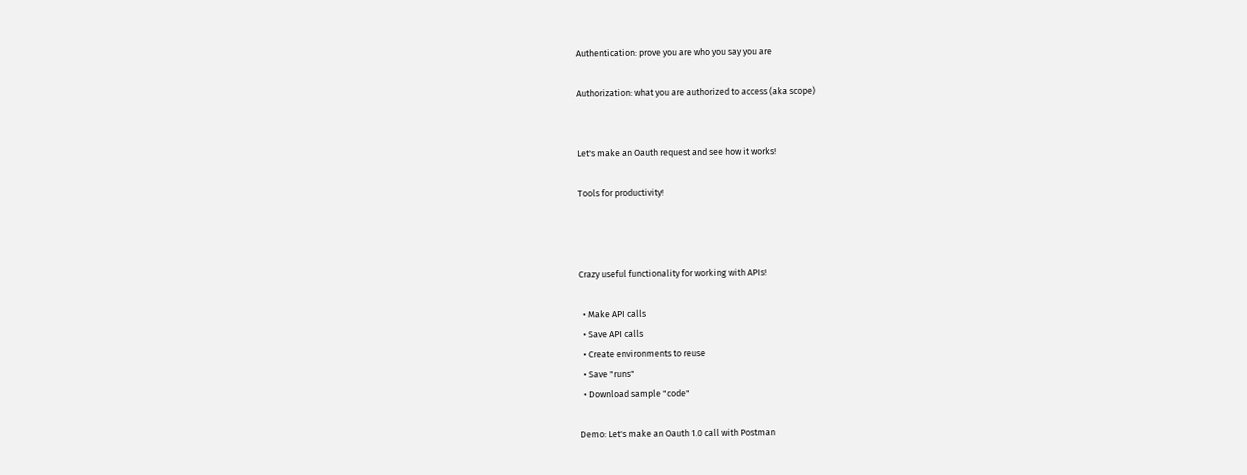Authentication: prove you are who you say you are

Authorization: what you are authorized to access (aka scope)


Let's make an Oauth request and see how it works!

Tools for productivity!



Crazy useful functionality for working with APIs!

  • Make API calls
  • Save API calls
  • Create environments to reuse
  • Save "runs"
  • Download sample "code"

Demo: Let's make an Oauth 1.0 call with Postman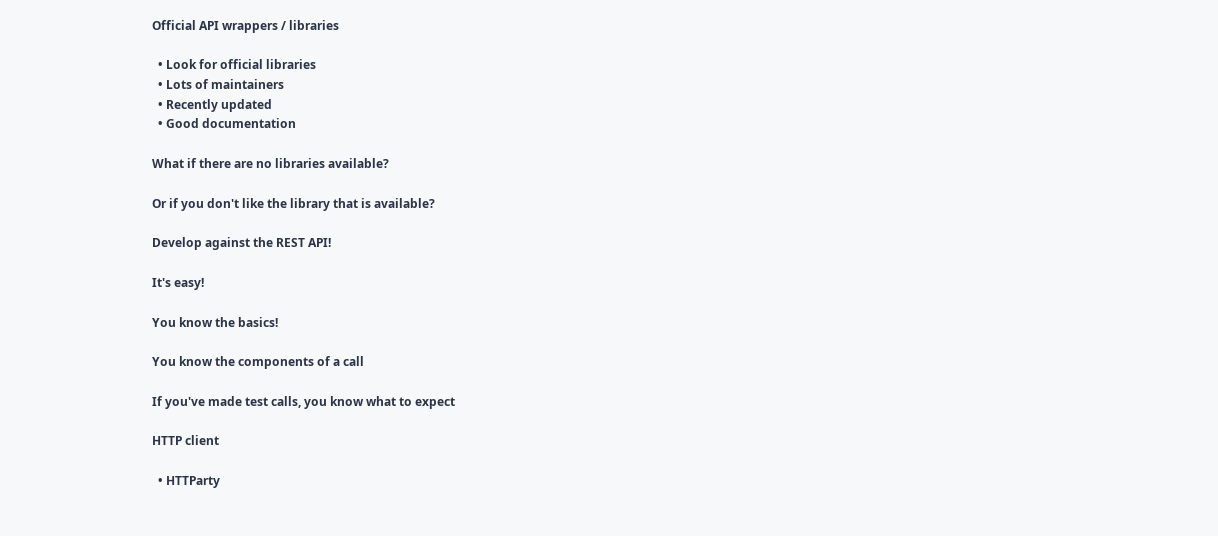Official API wrappers / libraries

  • Look for official libraries
  • Lots of maintainers
  • Recently updated
  • Good documentation

What if there are no libraries available?

Or if you don't like the library that is available?

Develop against the REST API!

It's easy!

You know the basics!

You know the components of a call

If you've made test calls, you know what to expect

HTTP client

  • HTTParty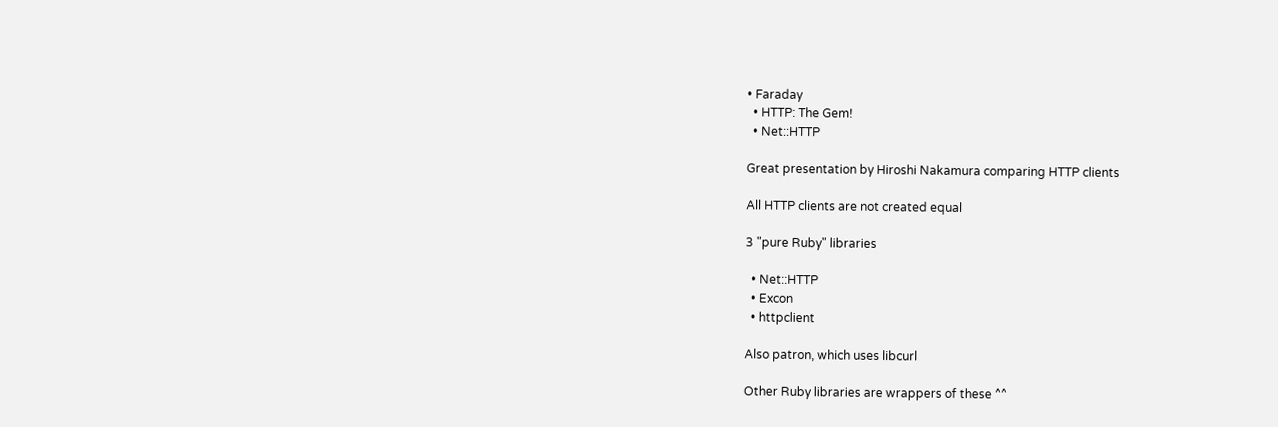• Faraday
  • HTTP: The Gem!
  • Net::HTTP

Great presentation by Hiroshi Nakamura comparing HTTP clients

All HTTP clients are not created equal

3 "pure Ruby" libraries

  • Net::HTTP
  • Excon
  • httpclient

Also patron, which uses libcurl

Other Ruby libraries are wrappers of these ^^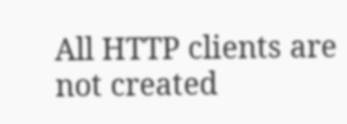All HTTP clients are not created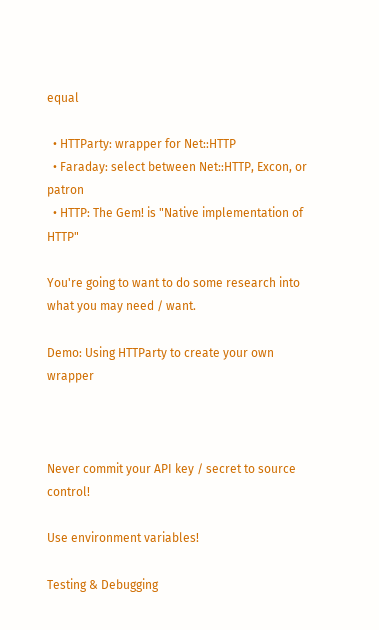equal

  • HTTParty: wrapper for Net::HTTP
  • Faraday: select between Net::HTTP, Excon, or patron
  • HTTP: The Gem! is "Native implementation of HTTP"

You're going to want to do some research into what you may need / want.

Demo: Using HTTParty to create your own wrapper



Never commit your API key / secret to source control!

Use environment variables!

Testing & Debugging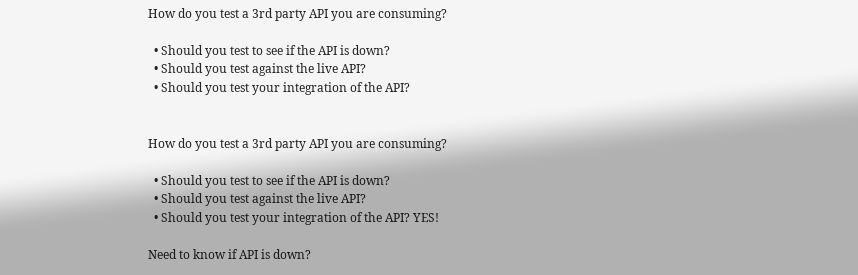How do you test a 3rd party API you are consuming?

  • Should you test to see if the API is down?
  • Should you test against the live API?
  • Should you test your integration of the API?


How do you test a 3rd party API you are consuming?

  • Should you test to see if the API is down?
  • Should you test against the live API?
  • Should you test your integration of the API? YES!

Need to know if API is down?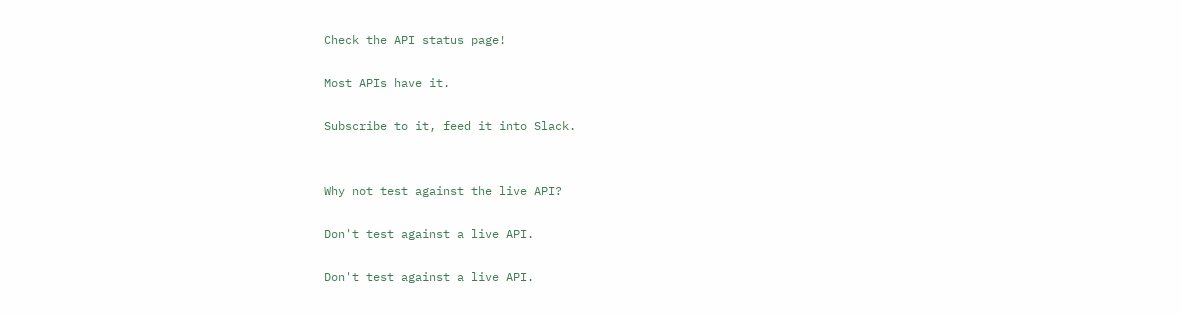Check the API status page!

Most APIs have it.

Subscribe to it, feed it into Slack.


Why not test against the live API?

Don't test against a live API.

Don't test against a live API.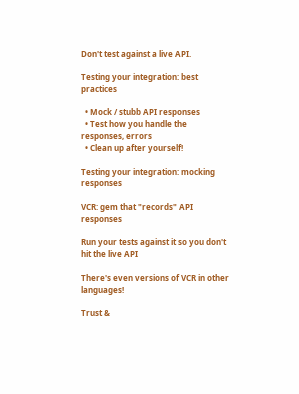Don't test against a live API.

Testing your integration: best practices

  • Mock / stubb API responses
  • Test how you handle the responses, errors
  • Clean up after yourself!

Testing your integration: mocking responses

VCR: gem that "records" API responses

Run your tests against it so you don't hit the live API

There's even versions of VCR in other languages!

Trust &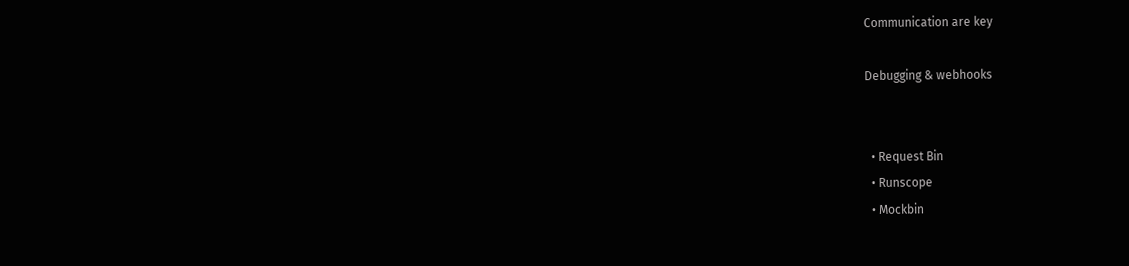Communication are key

Debugging & webhooks


  • Request Bin
  • Runscope
  • Mockbin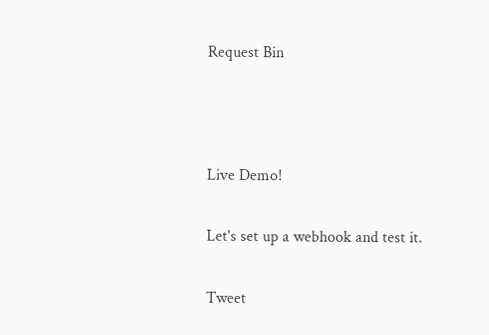Request Bin



Live Demo!

Let's set up a webhook and test it.

Tweet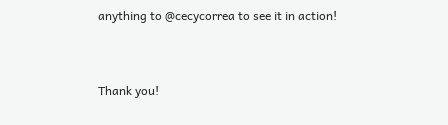anything to @cecycorrea to see it in action!



Thank you!